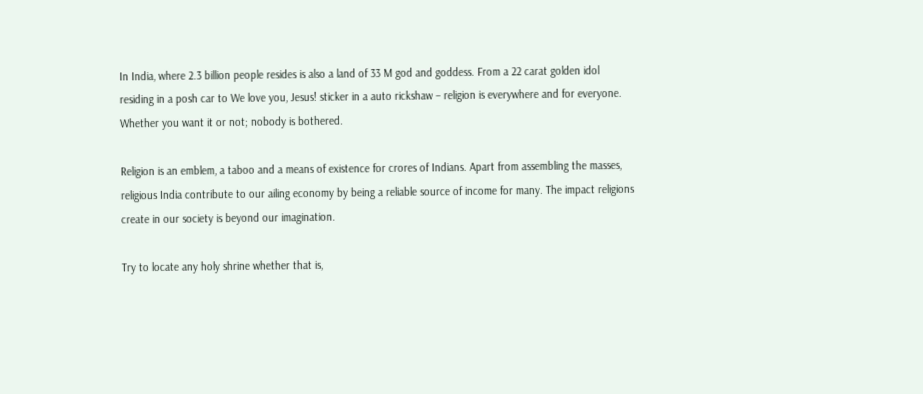In India, where 2.3 billion people resides is also a land of 33 M god and goddess. From a 22 carat golden idol residing in a posh car to We love you, Jesus! sticker in a auto rickshaw – religion is everywhere and for everyone. Whether you want it or not; nobody is bothered.

Religion is an emblem, a taboo and a means of existence for crores of Indians. Apart from assembling the masses, religious India contribute to our ailing economy by being a reliable source of income for many. The impact religions create in our society is beyond our imagination.

Try to locate any holy shrine whether that is,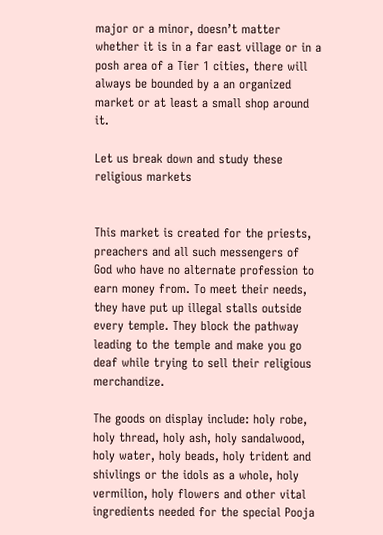major or a minor, doesn’t matter whether it is in a far east village or in a posh area of a Tier 1 cities, there will always be bounded by a an organized market or at least a small shop around it.

Let us break down and study these religious markets


This market is created for the priests, preachers and all such messengers of God who have no alternate profession to earn money from. To meet their needs, they have put up illegal stalls outside every temple. They block the pathway leading to the temple and make you go deaf while trying to sell their religious merchandize.

The goods on display include: holy robe, holy thread, holy ash, holy sandalwood, holy water, holy beads, holy trident and shivlings or the idols as a whole, holy vermilion, holy flowers and other vital ingredients needed for the special Pooja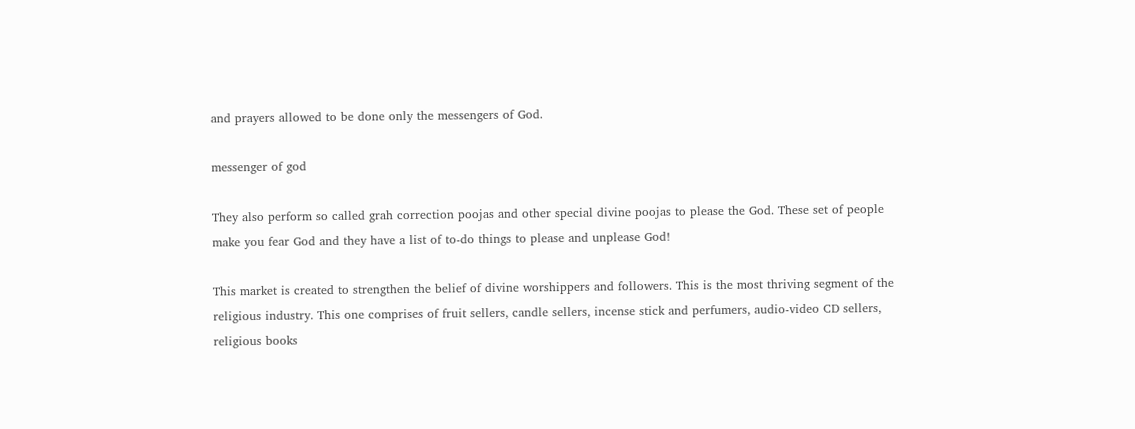and prayers allowed to be done only the messengers of God.

messenger of god

They also perform so called grah correction poojas and other special divine poojas to please the God. These set of people make you fear God and they have a list of to-do things to please and unplease God!

This market is created to strengthen the belief of divine worshippers and followers. This is the most thriving segment of the religious industry. This one comprises of fruit sellers, candle sellers, incense stick and perfumers, audio-video CD sellers, religious books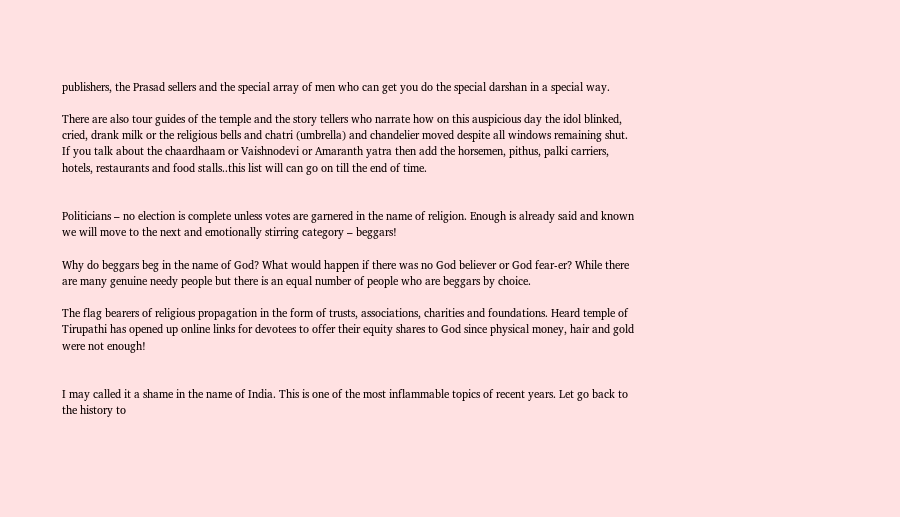publishers, the Prasad sellers and the special array of men who can get you do the special darshan in a special way.

There are also tour guides of the temple and the story tellers who narrate how on this auspicious day the idol blinked, cried, drank milk or the religious bells and chatri (umbrella) and chandelier moved despite all windows remaining shut. If you talk about the chaardhaam or Vaishnodevi or Amaranth yatra then add the horsemen, pithus, palki carriers, hotels, restaurants and food stalls..this list will can go on till the end of time.


Politicians – no election is complete unless votes are garnered in the name of religion. Enough is already said and known we will move to the next and emotionally stirring category – beggars!

Why do beggars beg in the name of God? What would happen if there was no God believer or God fear-er? While there are many genuine needy people but there is an equal number of people who are beggars by choice.

The flag bearers of religious propagation in the form of trusts, associations, charities and foundations. Heard temple of Tirupathi has opened up online links for devotees to offer their equity shares to God since physical money, hair and gold were not enough!


I may called it a shame in the name of India. This is one of the most inflammable topics of recent years. Let go back to the history to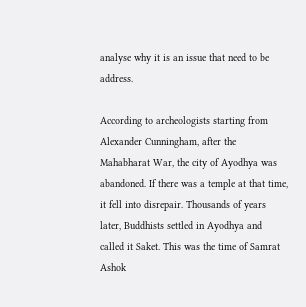analyse why it is an issue that need to be address.

According to archeologists starting from Alexander Cunningham, after the Mahabharat War, the city of Ayodhya was abandoned. If there was a temple at that time, it fell into disrepair. Thousands of years later, Buddhists settled in Ayodhya and called it Saket. This was the time of Samrat Ashok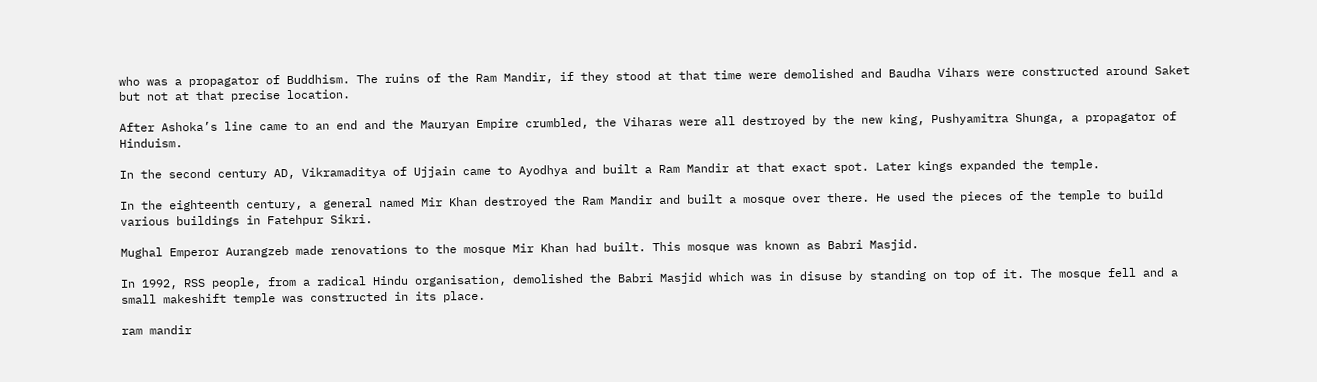who was a propagator of Buddhism. The ruins of the Ram Mandir, if they stood at that time were demolished and Baudha Vihars were constructed around Saket but not at that precise location.

After Ashoka’s line came to an end and the Mauryan Empire crumbled, the Viharas were all destroyed by the new king, Pushyamitra Shunga, a propagator of Hinduism.

In the second century AD, Vikramaditya of Ujjain came to Ayodhya and built a Ram Mandir at that exact spot. Later kings expanded the temple.

In the eighteenth century, a general named Mir Khan destroyed the Ram Mandir and built a mosque over there. He used the pieces of the temple to build various buildings in Fatehpur Sikri.

Mughal Emperor Aurangzeb made renovations to the mosque Mir Khan had built. This mosque was known as Babri Masjid.

In 1992, RSS people, from a radical Hindu organisation, demolished the Babri Masjid which was in disuse by standing on top of it. The mosque fell and a small makeshift temple was constructed in its place.

ram mandir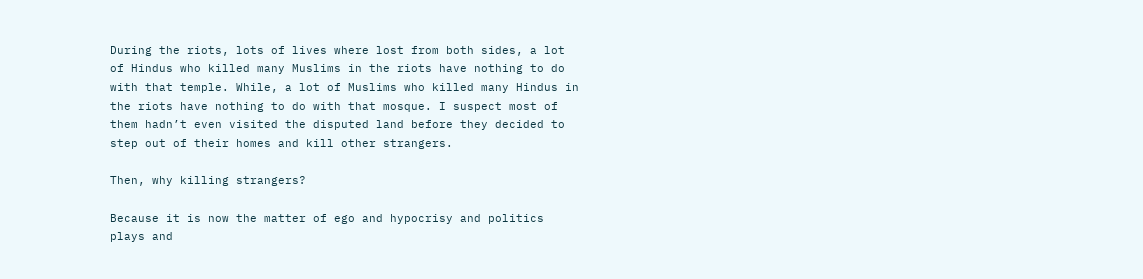During the riots, lots of lives where lost from both sides, a lot of Hindus who killed many Muslims in the riots have nothing to do with that temple. While, a lot of Muslims who killed many Hindus in the riots have nothing to do with that mosque. I suspect most of them hadn’t even visited the disputed land before they decided to step out of their homes and kill other strangers.

Then, why killing strangers?

Because it is now the matter of ego and hypocrisy and politics plays and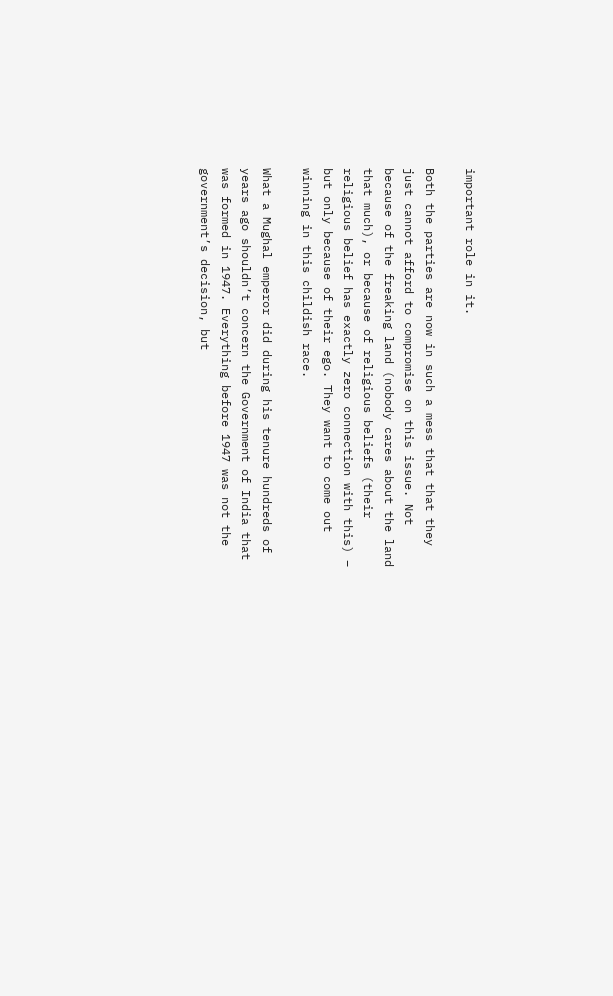important role in it.

Both the parties are now in such a mess that that they just cannot afford to compromise on this issue. Not because of the freaking land (nobody cares about the land that much), or because of religious beliefs (their religious belief has exactly zero connection with this) – but only because of their ego. They want to come out winning in this childish race.

What a Mughal emperor did during his tenure hundreds of years ago shouldn’t concern the Government of India that was formed in 1947. Everything before 1947 was not the government’s decision, but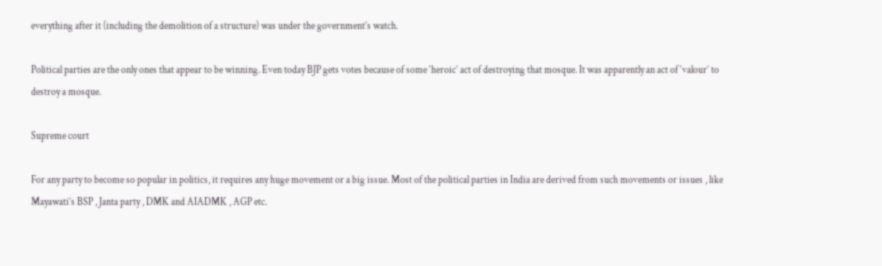everything after it (including the demolition of a structure) was under the government’s watch.

Political parties are the only ones that appear to be winning. Even today BJP gets votes because of some ‘heroic’ act of destroying that mosque. It was apparently an act of ‘valour’ to destroy a mosque.

Supreme court

For any party to become so popular in politics, it requires any huge movement or a big issue. Most of the political parties in India are derived from such movements or issues , like Mayawati’s BSP , Janta party , DMK and AIADMK , AGP etc.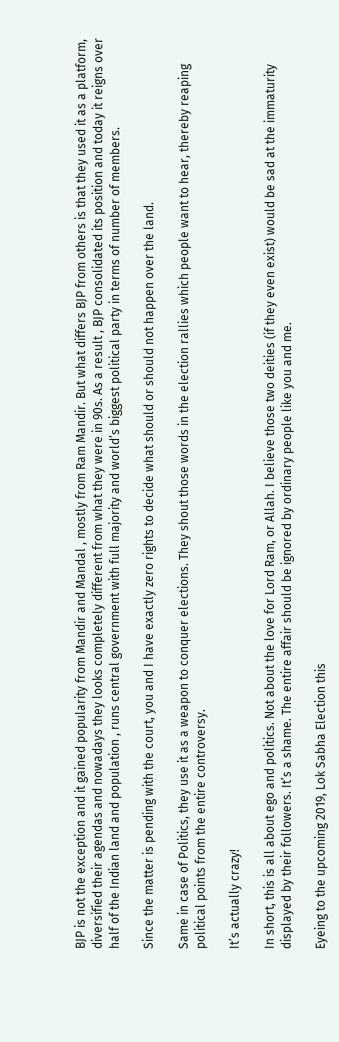BJP is not the exception and it gained popularity from Mandir and Mandal , mostly from Ram Mandir. But what differs BJP from others is that they used it as a platform, diversified their agendas and nowadays they looks completely different from what they were in 90s. As a result , BJP consolidated its position and today it reigns over half of the Indian land and population , runs central government with full majority and world’s biggest political party in terms of number of members.

Since the matter is pending with the court, you and I have exactly zero rights to decide what should or should not happen over the land.

Same in case of Politics, they use it as a weapon to conquer elections. They shout those words in the election rallies which people want to hear, thereby reaping political points from the entire controversy.

It’s actually crazy!

In short, this is all about ego and politics. Not about the love for Lord Ram, or Allah. I believe those two deities (if they even exist) would be sad at the immaturity displayed by their followers. It’s a shame. The entire affair should be ignored by ordinary people like you and me.

Eyeing to the upcoming 2019, Lok Sabha Election this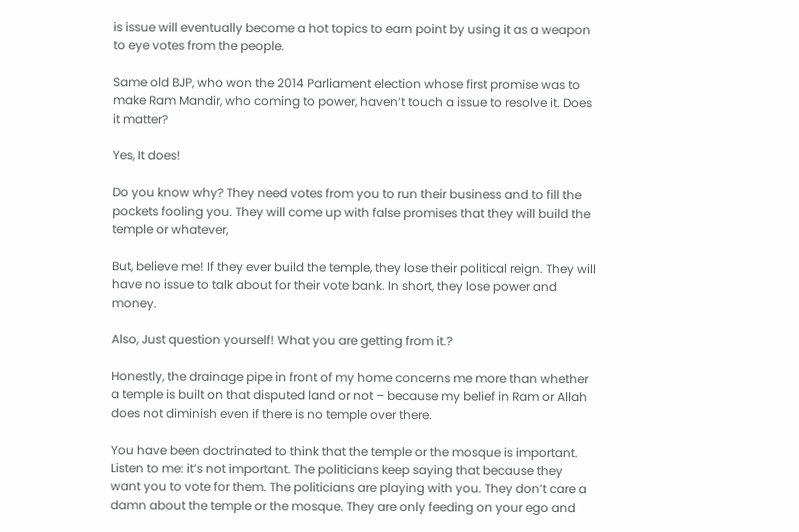is issue will eventually become a hot topics to earn point by using it as a weapon to eye votes from the people.

Same old BJP, who won the 2014 Parliament election whose first promise was to make Ram Mandir, who coming to power, haven’t touch a issue to resolve it. Does it matter?

Yes, It does!

Do you know why? They need votes from you to run their business and to fill the pockets fooling you. They will come up with false promises that they will build the temple or whatever,

But, believe me! If they ever build the temple, they lose their political reign. They will have no issue to talk about for their vote bank. In short, they lose power and money.

Also, Just question yourself! What you are getting from it.?

Honestly, the drainage pipe in front of my home concerns me more than whether a temple is built on that disputed land or not – because my belief in Ram or Allah does not diminish even if there is no temple over there.

You have been doctrinated to think that the temple or the mosque is important. Listen to me: it’s not important. The politicians keep saying that because they want you to vote for them. The politicians are playing with you. They don’t care a damn about the temple or the mosque. They are only feeding on your ego and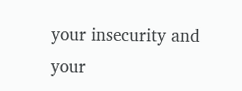your insecurity and your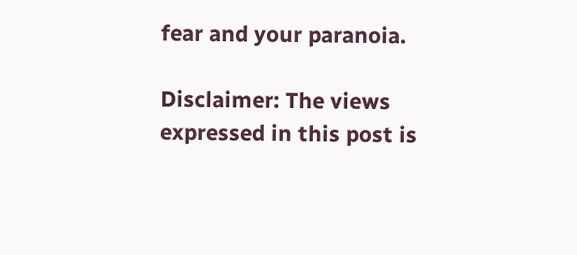fear and your paranoia.

Disclaimer: The views expressed in this post is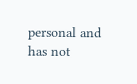personal and has not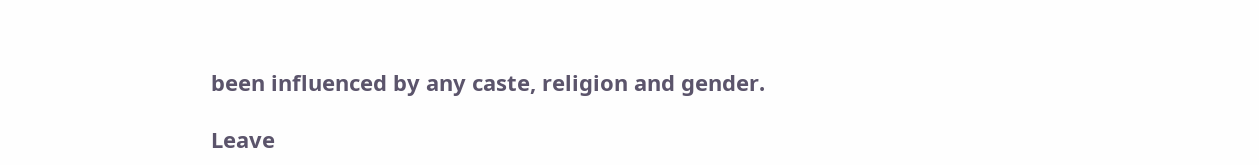been influenced by any caste, religion and gender.

Leave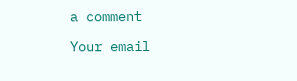a comment

Your email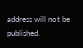address will not be published.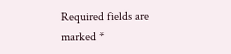Required fields are marked *